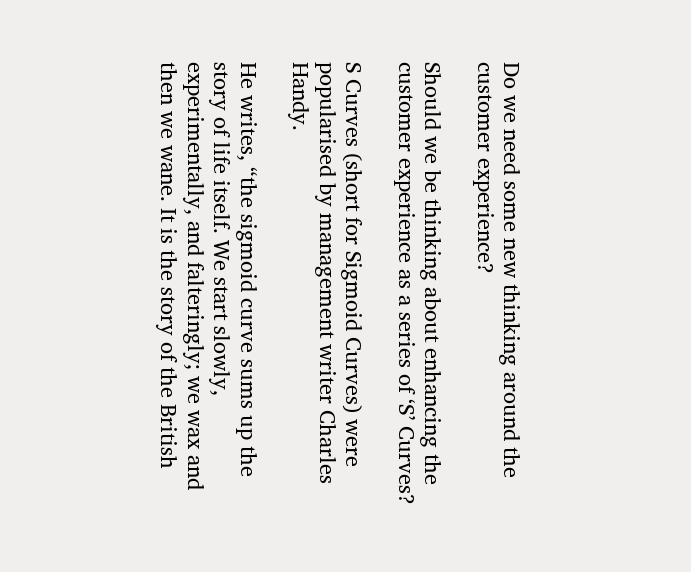Do we need some new thinking around the customer experience?

Should we be thinking about enhancing the customer experience as a series of ‘S’ Curves?

S Curves (short for Sigmoid Curves) were popularised by management writer Charles Handy.

He writes, “the sigmoid curve sums up the story of life itself. We start slowly, experimentally, and falteringly; we wax and then we wane. It is the story of the British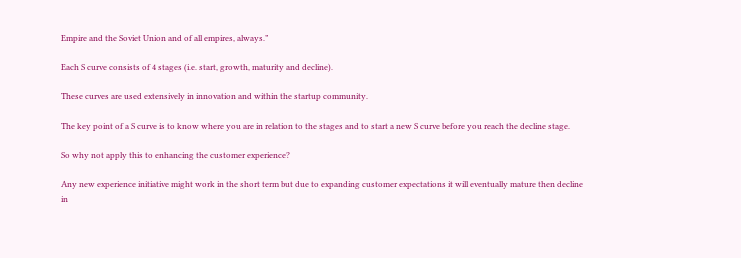Empire and the Soviet Union and of all empires, always.”

Each S curve consists of 4 stages (i.e. start, growth, maturity and decline).

These curves are used extensively in innovation and within the startup community.

The key point of a S curve is to know where you are in relation to the stages and to start a new S curve before you reach the decline stage.

So why not apply this to enhancing the customer experience?

Any new experience initiative might work in the short term but due to expanding customer expectations it will eventually mature then decline in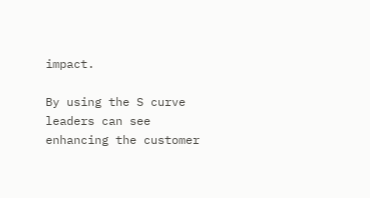impact.

By using the S curve leaders can see enhancing the customer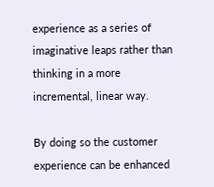experience as a series of imaginative leaps rather than thinking in a more incremental, linear way.

By doing so the customer experience can be enhanced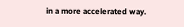in a more accelerated way.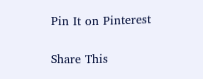Pin It on Pinterest

Share This